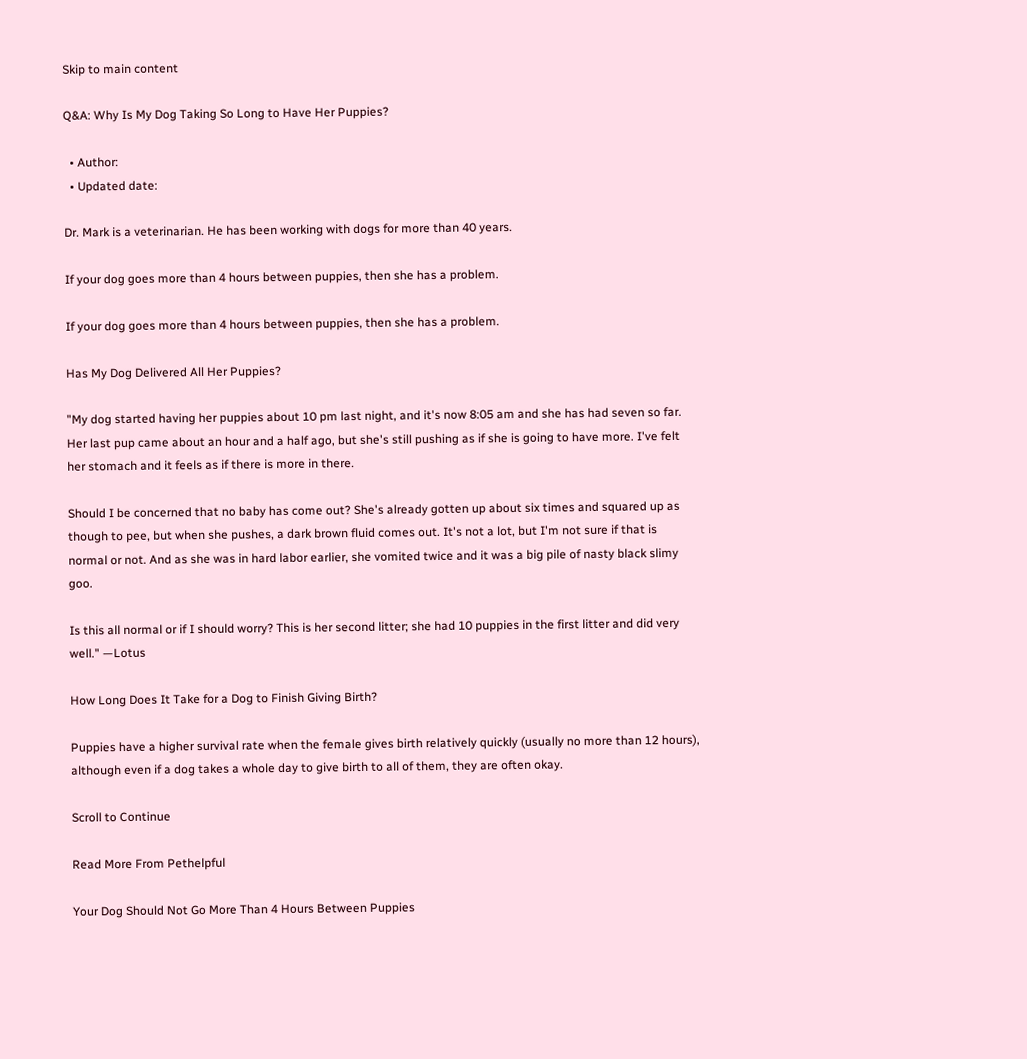Skip to main content

Q&A: Why Is My Dog Taking So Long to Have Her Puppies?

  • Author:
  • Updated date:

Dr. Mark is a veterinarian. He has been working with dogs for more than 40 years.

If your dog goes more than 4 hours between puppies, then she has a problem.

If your dog goes more than 4 hours between puppies, then she has a problem.

Has My Dog Delivered All Her Puppies?

"My dog started having her puppies about 10 pm last night, and it's now 8:05 am and she has had seven so far. Her last pup came about an hour and a half ago, but she's still pushing as if she is going to have more. I've felt her stomach and it feels as if there is more in there.

Should I be concerned that no baby has come out? She's already gotten up about six times and squared up as though to pee, but when she pushes, a dark brown fluid comes out. It's not a lot, but I'm not sure if that is normal or not. And as she was in hard labor earlier, she vomited twice and it was a big pile of nasty black slimy goo.

Is this all normal or if I should worry? This is her second litter; she had 10 puppies in the first litter and did very well." —Lotus

How Long Does It Take for a Dog to Finish Giving Birth?

Puppies have a higher survival rate when the female gives birth relatively quickly (usually no more than 12 hours), although even if a dog takes a whole day to give birth to all of them, they are often okay.

Scroll to Continue

Read More From Pethelpful

Your Dog Should Not Go More Than 4 Hours Between Puppies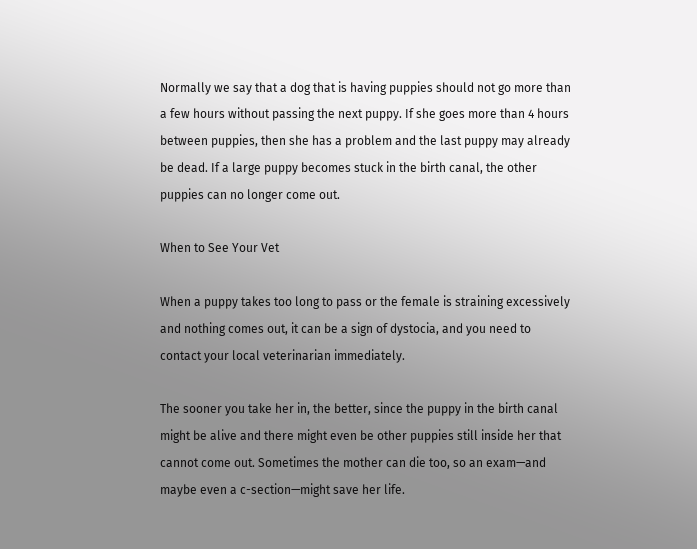Normally we say that a dog that is having puppies should not go more than a few hours without passing the next puppy. If she goes more than 4 hours between puppies, then she has a problem and the last puppy may already be dead. If a large puppy becomes stuck in the birth canal, the other puppies can no longer come out.

When to See Your Vet

When a puppy takes too long to pass or the female is straining excessively and nothing comes out, it can be a sign of dystocia, and you need to contact your local veterinarian immediately.

The sooner you take her in, the better, since the puppy in the birth canal might be alive and there might even be other puppies still inside her that cannot come out. Sometimes the mother can die too, so an exam—and maybe even a c-section—might save her life.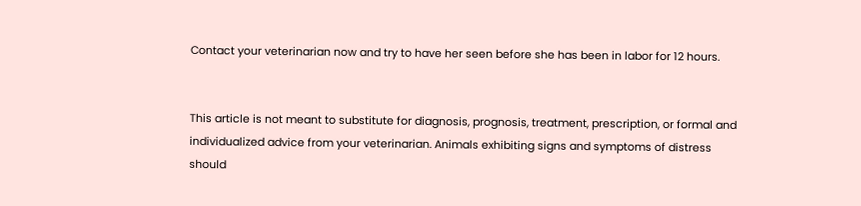Contact your veterinarian now and try to have her seen before she has been in labor for 12 hours.


This article is not meant to substitute for diagnosis, prognosis, treatment, prescription, or formal and individualized advice from your veterinarian. Animals exhibiting signs and symptoms of distress should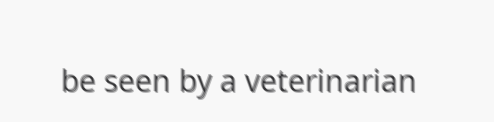be seen by a veterinarian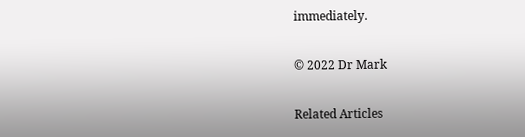immediately.

© 2022 Dr Mark

Related Articles